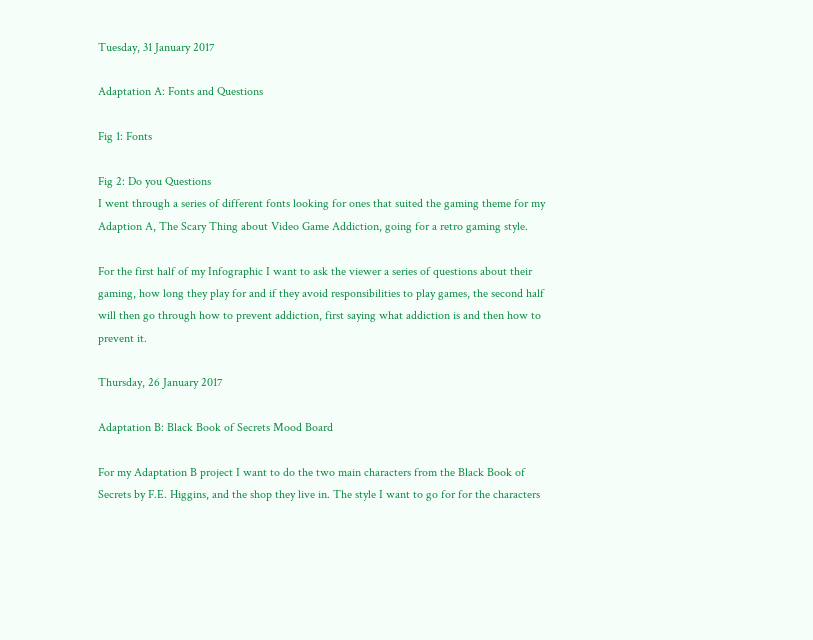Tuesday, 31 January 2017

Adaptation A: Fonts and Questions

Fig 1: Fonts

Fig 2: Do you Questions
I went through a series of different fonts looking for ones that suited the gaming theme for my Adaption A, The Scary Thing about Video Game Addiction, going for a retro gaming style.

For the first half of my Infographic I want to ask the viewer a series of questions about their gaming, how long they play for and if they avoid responsibilities to play games, the second half will then go through how to prevent addiction, first saying what addiction is and then how to prevent it.

Thursday, 26 January 2017

Adaptation B: Black Book of Secrets Mood Board

For my Adaptation B project I want to do the two main characters from the Black Book of Secrets by F.E. Higgins, and the shop they live in. The style I want to go for for the characters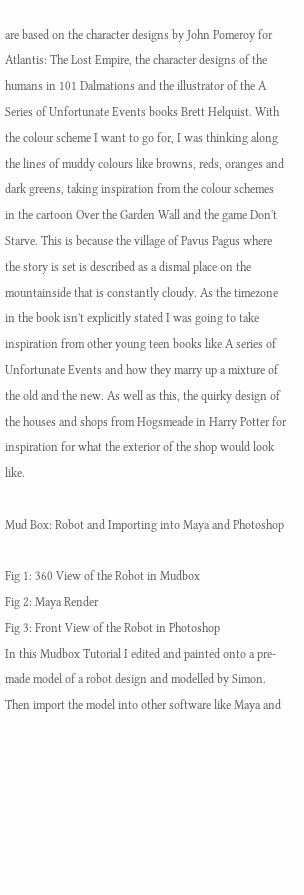are based on the character designs by John Pomeroy for Atlantis: The Lost Empire, the character designs of the humans in 101 Dalmations and the illustrator of the A Series of Unfortunate Events books Brett Helquist. With the colour scheme I want to go for, I was thinking along the lines of muddy colours like browns, reds, oranges and dark greens, taking inspiration from the colour schemes in the cartoon Over the Garden Wall and the game Don't Starve. This is because the village of Pavus Pagus where the story is set is described as a dismal place on the mountainside that is constantly cloudy. As the timezone in the book isn't explicitly stated I was going to take inspiration from other young teen books like A series of Unfortunate Events and how they marry up a mixture of the old and the new. As well as this, the quirky design of the houses and shops from Hogsmeade in Harry Potter for inspiration for what the exterior of the shop would look like.

Mud Box: Robot and Importing into Maya and Photoshop

Fig 1: 360 View of the Robot in Mudbox
Fig 2: Maya Render
Fig 3: Front View of the Robot in Photoshop
In this Mudbox Tutorial I edited and painted onto a pre-made model of a robot design and modelled by Simon. Then import the model into other software like Maya and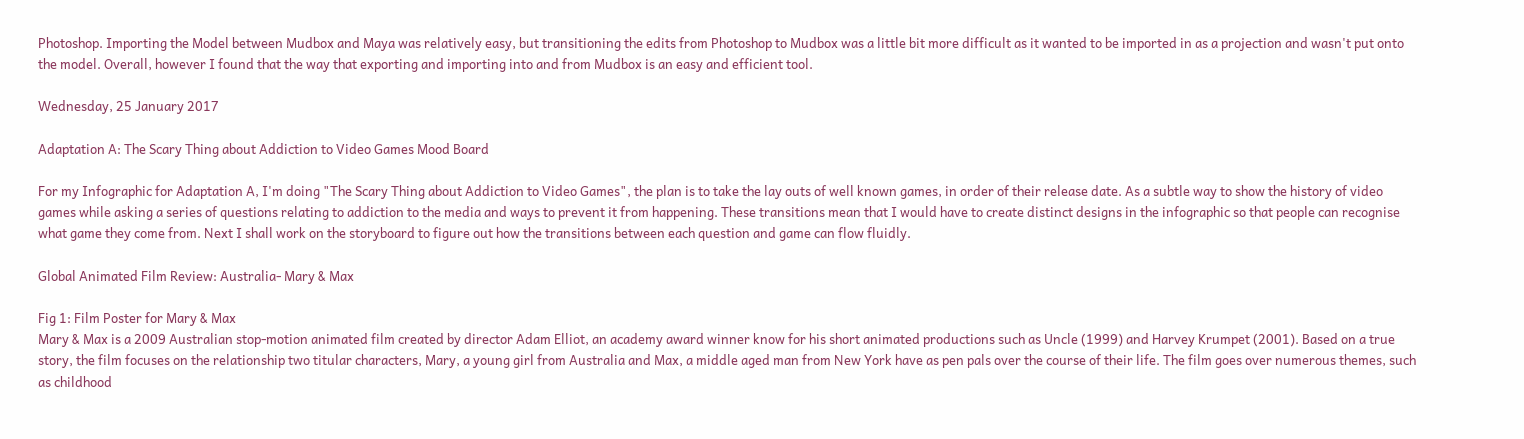Photoshop. Importing the Model between Mudbox and Maya was relatively easy, but transitioning the edits from Photoshop to Mudbox was a little bit more difficult as it wanted to be imported in as a projection and wasn't put onto the model. Overall, however I found that the way that exporting and importing into and from Mudbox is an easy and efficient tool.

Wednesday, 25 January 2017

Adaptation A: The Scary Thing about Addiction to Video Games Mood Board

For my Infographic for Adaptation A, I'm doing "The Scary Thing about Addiction to Video Games", the plan is to take the lay outs of well known games, in order of their release date. As a subtle way to show the history of video games while asking a series of questions relating to addiction to the media and ways to prevent it from happening. These transitions mean that I would have to create distinct designs in the infographic so that people can recognise what game they come from. Next I shall work on the storyboard to figure out how the transitions between each question and game can flow fluidly.

Global Animated Film Review: Australia- Mary & Max

Fig 1: Film Poster for Mary & Max
Mary & Max is a 2009 Australian stop-motion animated film created by director Adam Elliot, an academy award winner know for his short animated productions such as Uncle (1999) and Harvey Krumpet (2001). Based on a true story, the film focuses on the relationship two titular characters, Mary, a young girl from Australia and Max, a middle aged man from New York have as pen pals over the course of their life. The film goes over numerous themes, such as childhood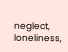neglect, loneliness,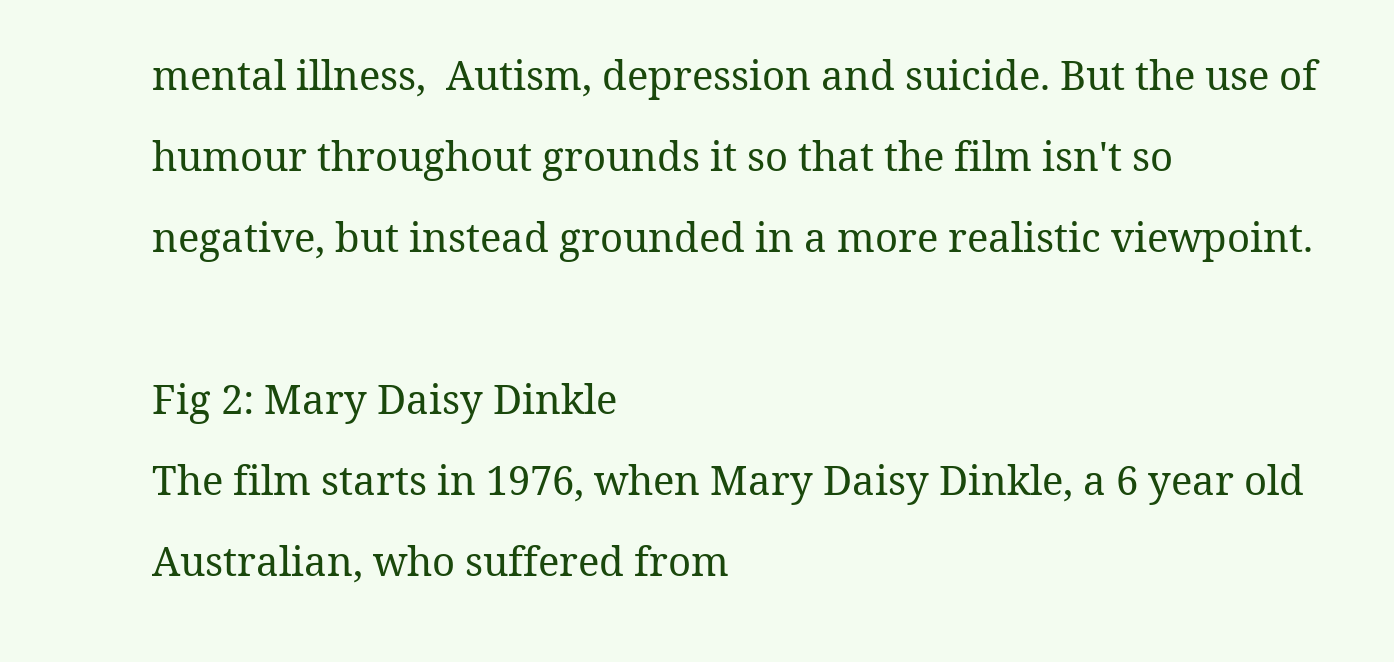mental illness,  Autism, depression and suicide. But the use of humour throughout grounds it so that the film isn't so negative, but instead grounded in a more realistic viewpoint.

Fig 2: Mary Daisy Dinkle
The film starts in 1976, when Mary Daisy Dinkle, a 6 year old Australian, who suffered from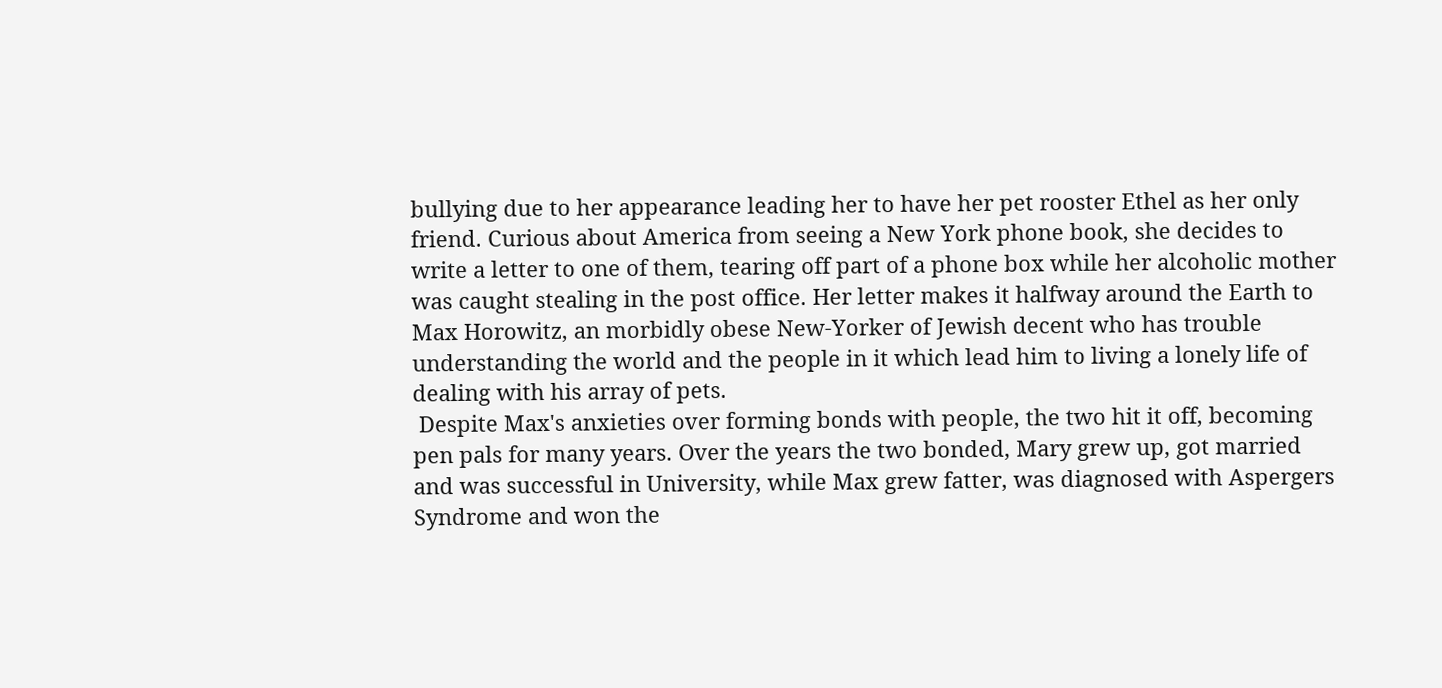bullying due to her appearance leading her to have her pet rooster Ethel as her only friend. Curious about America from seeing a New York phone book, she decides to write a letter to one of them, tearing off part of a phone box while her alcoholic mother was caught stealing in the post office. Her letter makes it halfway around the Earth to Max Horowitz, an morbidly obese New-Yorker of Jewish decent who has trouble understanding the world and the people in it which lead him to living a lonely life of dealing with his array of pets.
 Despite Max's anxieties over forming bonds with people, the two hit it off, becoming pen pals for many years. Over the years the two bonded, Mary grew up, got married and was successful in University, while Max grew fatter, was diagnosed with Aspergers Syndrome and won the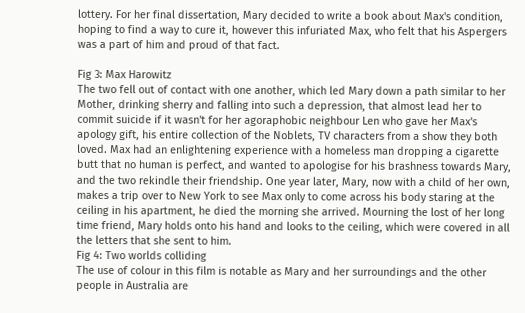lottery. For her final dissertation, Mary decided to write a book about Max's condition, hoping to find a way to cure it, however this infuriated Max, who felt that his Aspergers was a part of him and proud of that fact.

Fig 3: Max Harowitz
The two fell out of contact with one another, which led Mary down a path similar to her Mother, drinking sherry and falling into such a depression, that almost lead her to commit suicide if it wasn't for her agoraphobic neighbour Len who gave her Max's apology gift, his entire collection of the Noblets, TV characters from a show they both loved. Max had an enlightening experience with a homeless man dropping a cigarette butt that no human is perfect, and wanted to apologise for his brashness towards Mary, and the two rekindle their friendship. One year later, Mary, now with a child of her own, makes a trip over to New York to see Max only to come across his body staring at the ceiling in his apartment, he died the morning she arrived. Mourning the lost of her long time friend, Mary holds onto his hand and looks to the ceiling, which were covered in all the letters that she sent to him.
Fig 4: Two worlds colliding
The use of colour in this film is notable as Mary and her surroundings and the other people in Australia are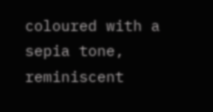coloured with a sepia tone, reminiscent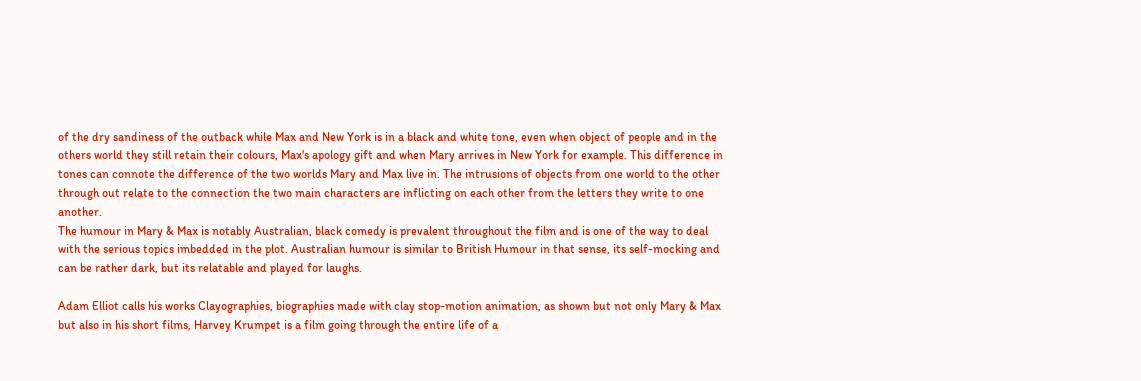of the dry sandiness of the outback while Max and New York is in a black and white tone, even when object of people and in the others world they still retain their colours, Max's apology gift and when Mary arrives in New York for example. This difference in tones can connote the difference of the two worlds Mary and Max live in. The intrusions of objects from one world to the other through out relate to the connection the two main characters are inflicting on each other from the letters they write to one another.
The humour in Mary & Max is notably Australian, black comedy is prevalent throughout the film and is one of the way to deal with the serious topics imbedded in the plot. Australian humour is similar to British Humour in that sense, its self-mocking and can be rather dark, but its relatable and played for laughs.

Adam Elliot calls his works Clayographies, biographies made with clay stop-motion animation, as shown but not only Mary & Max but also in his short films, Harvey Krumpet is a film going through the entire life of a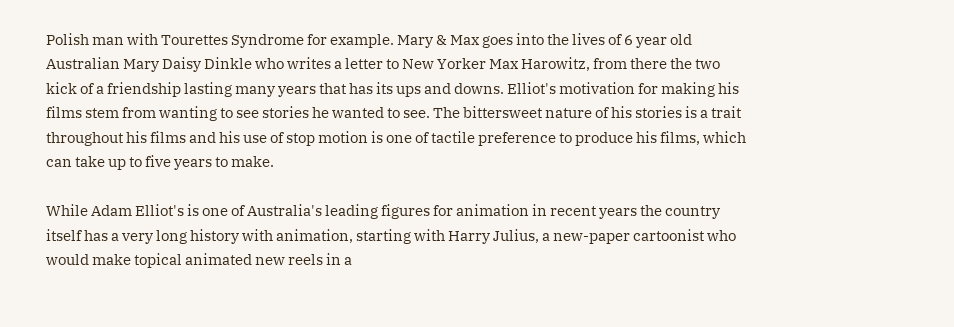Polish man with Tourettes Syndrome for example. Mary & Max goes into the lives of 6 year old Australian Mary Daisy Dinkle who writes a letter to New Yorker Max Harowitz, from there the two kick of a friendship lasting many years that has its ups and downs. Elliot's motivation for making his films stem from wanting to see stories he wanted to see. The bittersweet nature of his stories is a trait throughout his films and his use of stop motion is one of tactile preference to produce his films, which can take up to five years to make.

While Adam Elliot's is one of Australia's leading figures for animation in recent years the country itself has a very long history with animation, starting with Harry Julius, a new-paper cartoonist who would make topical animated new reels in a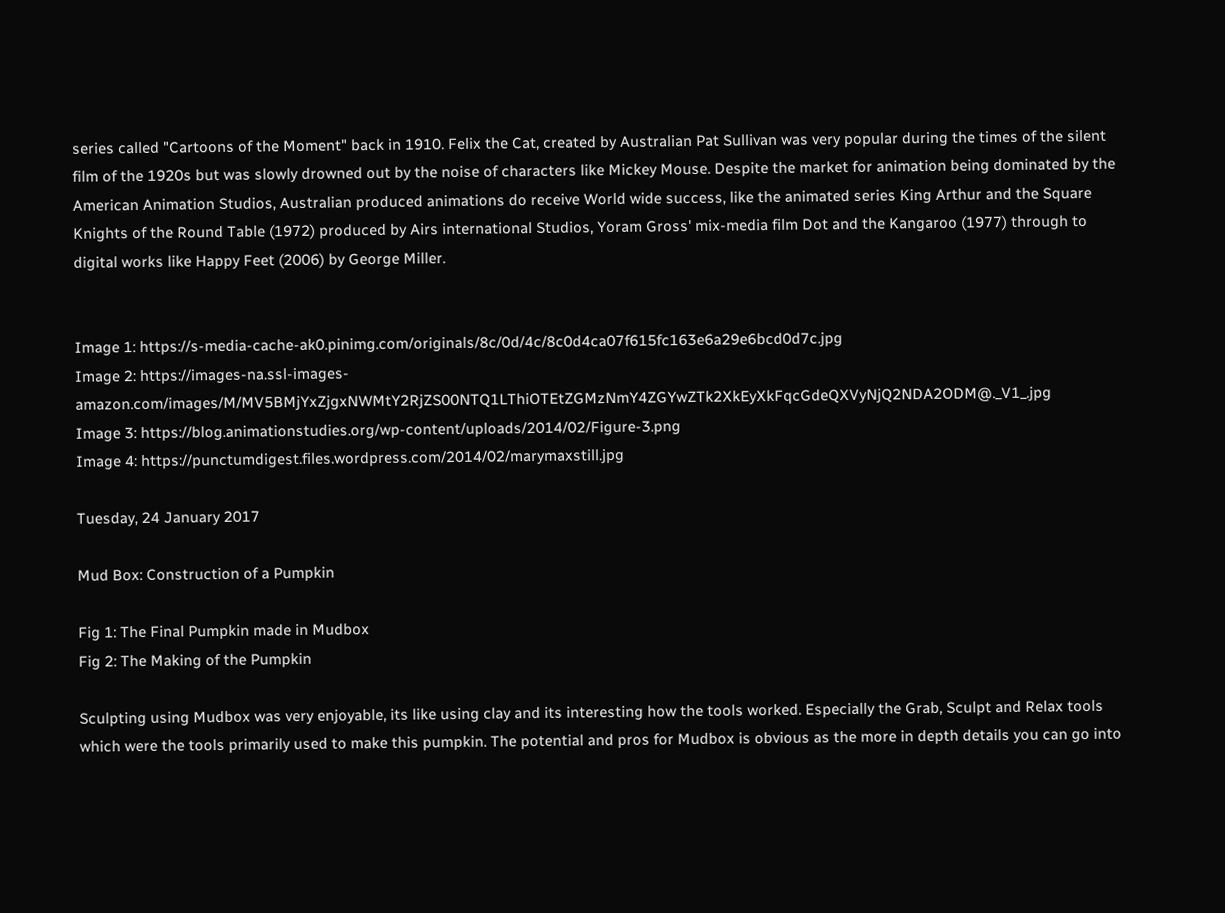series called "Cartoons of the Moment" back in 1910. Felix the Cat, created by Australian Pat Sullivan was very popular during the times of the silent film of the 1920s but was slowly drowned out by the noise of characters like Mickey Mouse. Despite the market for animation being dominated by the American Animation Studios, Australian produced animations do receive World wide success, like the animated series King Arthur and the Square Knights of the Round Table (1972) produced by Airs international Studios, Yoram Gross' mix-media film Dot and the Kangaroo (1977) through to digital works like Happy Feet (2006) by George Miller.


Image 1: https://s-media-cache-ak0.pinimg.com/originals/8c/0d/4c/8c0d4ca07f615fc163e6a29e6bcd0d7c.jpg
Image 2: https://images-na.ssl-images-amazon.com/images/M/MV5BMjYxZjgxNWMtY2RjZS00NTQ1LThiOTEtZGMzNmY4ZGYwZTk2XkEyXkFqcGdeQXVyNjQ2NDA2ODM@._V1_.jpg
Image 3: https://blog.animationstudies.org/wp-content/uploads/2014/02/Figure-3.png
Image 4: https://punctumdigest.files.wordpress.com/2014/02/marymaxstill.jpg

Tuesday, 24 January 2017

Mud Box: Construction of a Pumpkin

Fig 1: The Final Pumpkin made in Mudbox
Fig 2: The Making of the Pumpkin

Sculpting using Mudbox was very enjoyable, its like using clay and its interesting how the tools worked. Especially the Grab, Sculpt and Relax tools which were the tools primarily used to make this pumpkin. The potential and pros for Mudbox is obvious as the more in depth details you can go into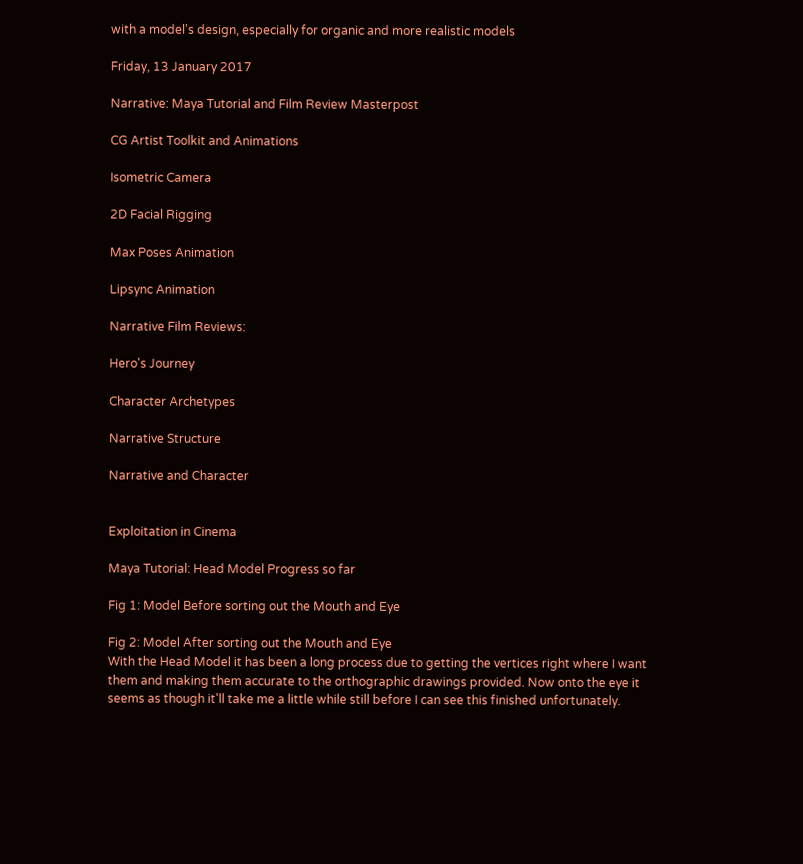with a model's design, especially for organic and more realistic models

Friday, 13 January 2017

Narrative: Maya Tutorial and Film Review Masterpost

CG Artist Toolkit and Animations

Isometric Camera

2D Facial Rigging

Max Poses Animation

Lipsync Animation

Narrative Film Reviews:

Hero's Journey

Character Archetypes

Narrative Structure

Narrative and Character


Exploitation in Cinema

Maya Tutorial: Head Model Progress so far

Fig 1: Model Before sorting out the Mouth and Eye

Fig 2: Model After sorting out the Mouth and Eye
With the Head Model it has been a long process due to getting the vertices right where I want them and making them accurate to the orthographic drawings provided. Now onto the eye it seems as though it'll take me a little while still before I can see this finished unfortunately.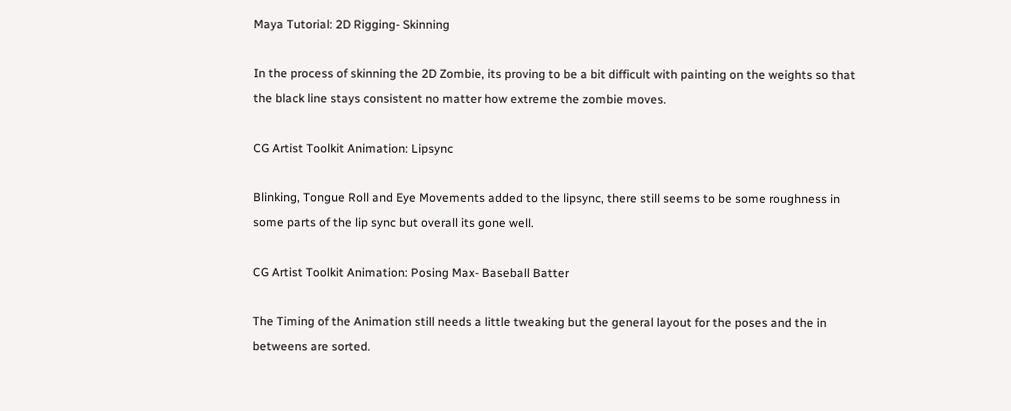Maya Tutorial: 2D Rigging- Skinning

In the process of skinning the 2D Zombie, its proving to be a bit difficult with painting on the weights so that the black line stays consistent no matter how extreme the zombie moves.

CG Artist Toolkit Animation: Lipsync

Blinking, Tongue Roll and Eye Movements added to the lipsync, there still seems to be some roughness in some parts of the lip sync but overall its gone well.

CG Artist Toolkit Animation: Posing Max- Baseball Batter

The Timing of the Animation still needs a little tweaking but the general layout for the poses and the in betweens are sorted.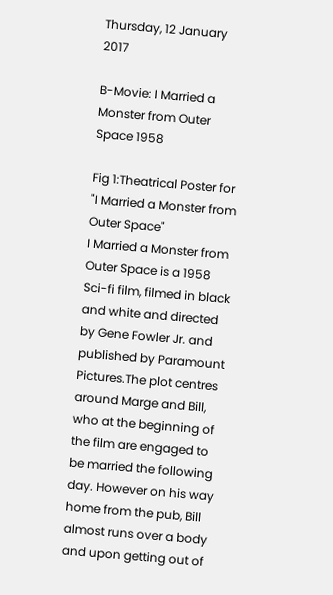Thursday, 12 January 2017

B-Movie: I Married a Monster from Outer Space 1958

Fig 1:Theatrical Poster for "I Married a Monster from Outer Space"
I Married a Monster from Outer Space is a 1958 Sci-fi film, filmed in black and white and directed by Gene Fowler Jr. and published by Paramount Pictures.The plot centres around Marge and Bill, who at the beginning of the film are engaged to be married the following day. However on his way home from the pub, Bill almost runs over a body and upon getting out of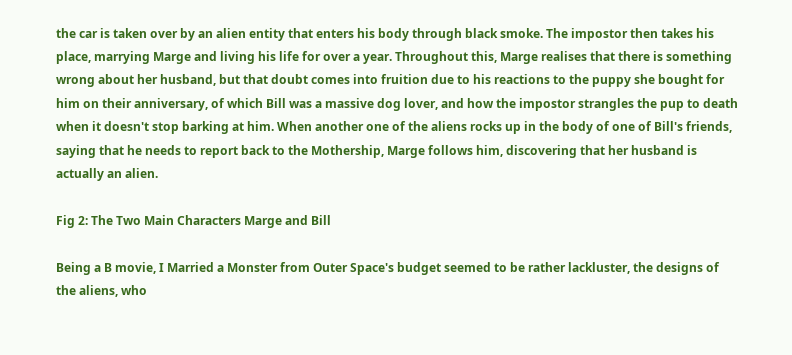the car is taken over by an alien entity that enters his body through black smoke. The impostor then takes his place, marrying Marge and living his life for over a year. Throughout this, Marge realises that there is something wrong about her husband, but that doubt comes into fruition due to his reactions to the puppy she bought for him on their anniversary, of which Bill was a massive dog lover, and how the impostor strangles the pup to death when it doesn't stop barking at him. When another one of the aliens rocks up in the body of one of Bill's friends, saying that he needs to report back to the Mothership, Marge follows him, discovering that her husband is actually an alien.

Fig 2: The Two Main Characters Marge and Bill

Being a B movie, I Married a Monster from Outer Space's budget seemed to be rather lackluster, the designs of the aliens, who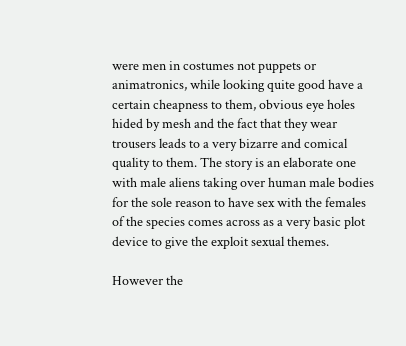were men in costumes not puppets or animatronics, while looking quite good have a certain cheapness to them, obvious eye holes hided by mesh and the fact that they wear trousers leads to a very bizarre and comical quality to them. The story is an elaborate one with male aliens taking over human male bodies for the sole reason to have sex with the females of the species comes across as a very basic plot device to give the exploit sexual themes.

However the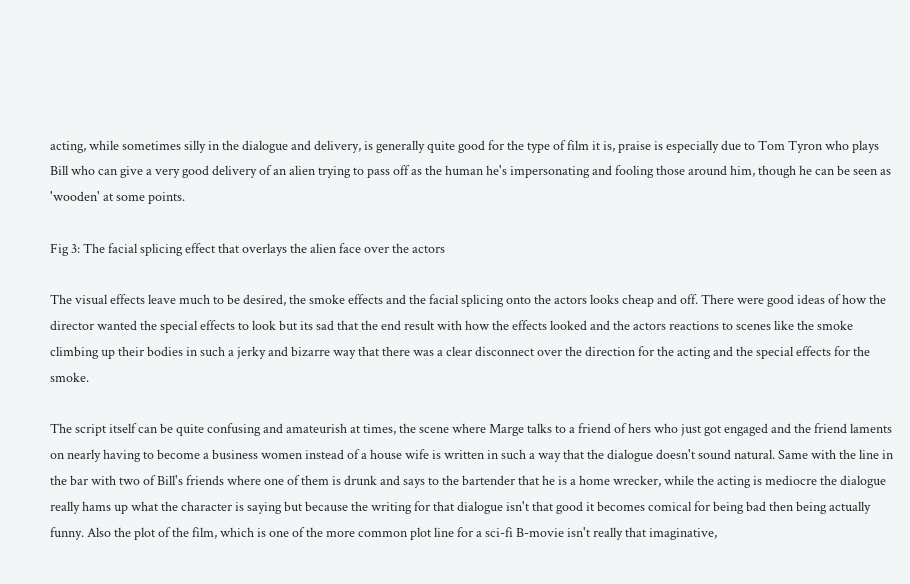acting, while sometimes silly in the dialogue and delivery, is generally quite good for the type of film it is, praise is especially due to Tom Tyron who plays Bill who can give a very good delivery of an alien trying to pass off as the human he's impersonating and fooling those around him, though he can be seen as 'wooden' at some points.

Fig 3: The facial splicing effect that overlays the alien face over the actors

The visual effects leave much to be desired, the smoke effects and the facial splicing onto the actors looks cheap and off. There were good ideas of how the director wanted the special effects to look but its sad that the end result with how the effects looked and the actors reactions to scenes like the smoke climbing up their bodies in such a jerky and bizarre way that there was a clear disconnect over the direction for the acting and the special effects for the smoke.

The script itself can be quite confusing and amateurish at times, the scene where Marge talks to a friend of hers who just got engaged and the friend laments on nearly having to become a business women instead of a house wife is written in such a way that the dialogue doesn't sound natural. Same with the line in the bar with two of Bill's friends where one of them is drunk and says to the bartender that he is a home wrecker, while the acting is mediocre the dialogue really hams up what the character is saying but because the writing for that dialogue isn't that good it becomes comical for being bad then being actually funny. Also the plot of the film, which is one of the more common plot line for a sci-fi B-movie isn't really that imaginative,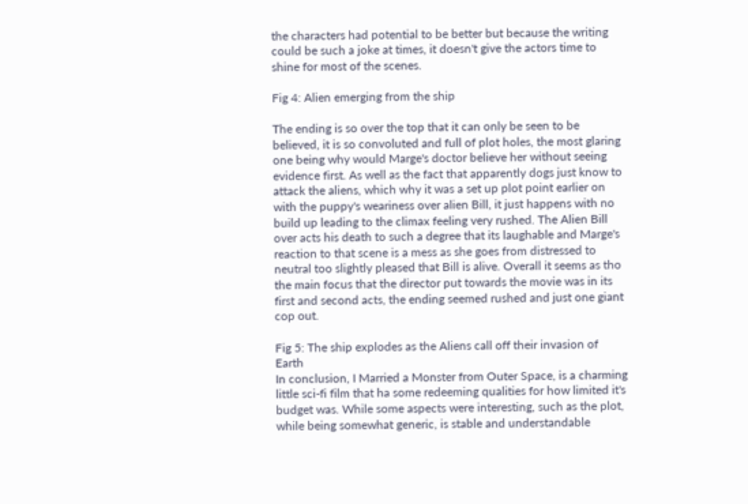the characters had potential to be better but because the writing could be such a joke at times, it doesn't give the actors time to shine for most of the scenes.

Fig 4: Alien emerging from the ship

The ending is so over the top that it can only be seen to be believed, it is so convoluted and full of plot holes, the most glaring one being why would Marge's doctor believe her without seeing evidence first. As well as the fact that apparently dogs just know to attack the aliens, which why it was a set up plot point earlier on with the puppy's weariness over alien Bill, it just happens with no build up leading to the climax feeling very rushed. The Alien Bill over acts his death to such a degree that its laughable and Marge's reaction to that scene is a mess as she goes from distressed to neutral too slightly pleased that Bill is alive. Overall it seems as tho the main focus that the director put towards the movie was in its first and second acts, the ending seemed rushed and just one giant cop out.

Fig 5: The ship explodes as the Aliens call off their invasion of Earth
In conclusion, I Married a Monster from Outer Space, is a charming little sci-fi film that ha some redeeming qualities for how limited it's budget was. While some aspects were interesting, such as the plot, while being somewhat generic, is stable and understandable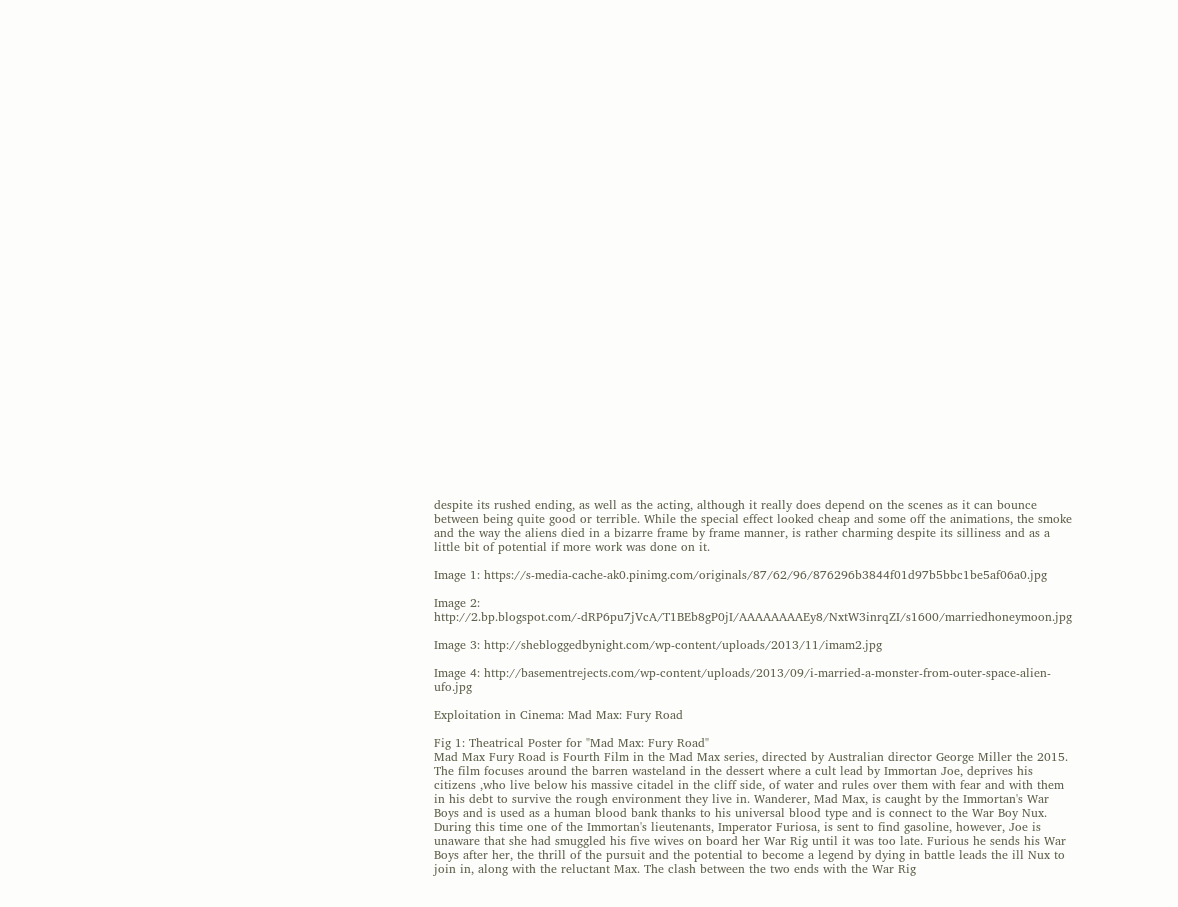despite its rushed ending, as well as the acting, although it really does depend on the scenes as it can bounce between being quite good or terrible. While the special effect looked cheap and some off the animations, the smoke and the way the aliens died in a bizarre frame by frame manner, is rather charming despite its silliness and as a little bit of potential if more work was done on it.

Image 1: https://s-media-cache-ak0.pinimg.com/originals/87/62/96/876296b3844f01d97b5bbc1be5af06a0.jpg

Image 2: http://2.bp.blogspot.com/-dRP6pu7jVcA/T1BEb8gP0jI/AAAAAAAAEy8/NxtW3inrqZI/s1600/marriedhoneymoon.jpg

Image 3: http://shebloggedbynight.com/wp-content/uploads/2013/11/imam2.jpg

Image 4: http://basementrejects.com/wp-content/uploads/2013/09/i-married-a-monster-from-outer-space-alien-ufo.jpg

Exploitation in Cinema: Mad Max: Fury Road

Fig 1: Theatrical Poster for "Mad Max: Fury Road"
Mad Max Fury Road is Fourth Film in the Mad Max series, directed by Australian director George Miller the 2015. The film focuses around the barren wasteland in the dessert where a cult lead by Immortan Joe, deprives his citizens ,who live below his massive citadel in the cliff side, of water and rules over them with fear and with them in his debt to survive the rough environment they live in. Wanderer, Mad Max, is caught by the Immortan's War Boys and is used as a human blood bank thanks to his universal blood type and is connect to the War Boy Nux. During this time one of the Immortan's lieutenants, Imperator Furiosa, is sent to find gasoline, however, Joe is unaware that she had smuggled his five wives on board her War Rig until it was too late. Furious he sends his War Boys after her, the thrill of the pursuit and the potential to become a legend by dying in battle leads the ill Nux to join in, along with the reluctant Max. The clash between the two ends with the War Rig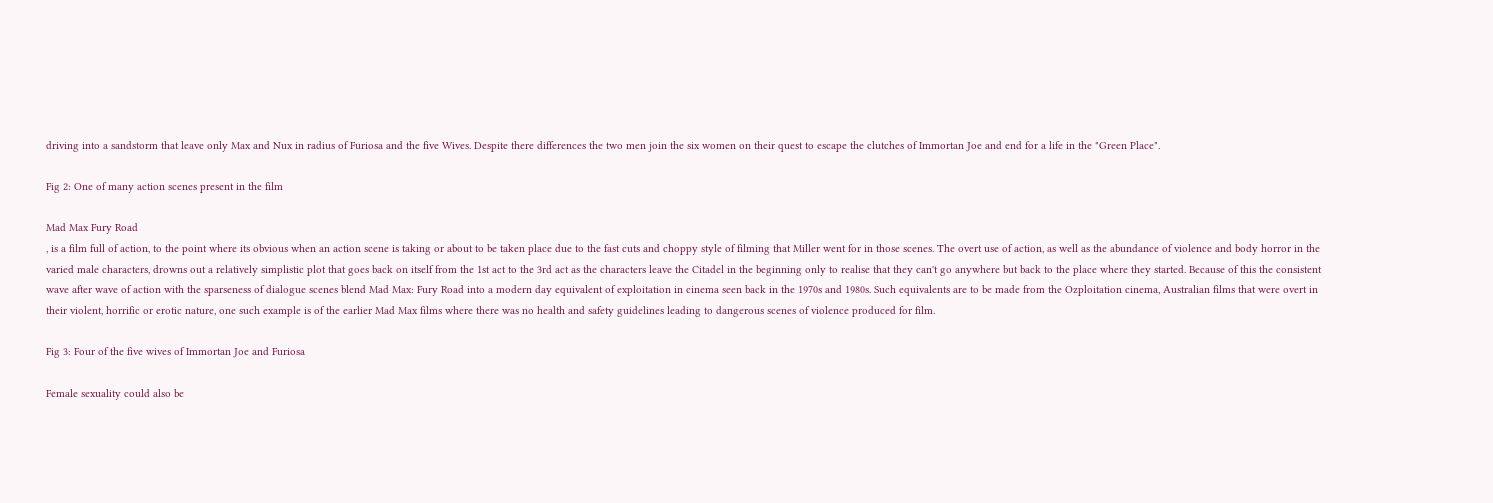driving into a sandstorm that leave only Max and Nux in radius of Furiosa and the five Wives. Despite there differences the two men join the six women on their quest to escape the clutches of Immortan Joe and end for a life in the "Green Place".

Fig 2: One of many action scenes present in the film

Mad Max Fury Road
, is a film full of action, to the point where its obvious when an action scene is taking or about to be taken place due to the fast cuts and choppy style of filming that Miller went for in those scenes. The overt use of action, as well as the abundance of violence and body horror in the varied male characters, drowns out a relatively simplistic plot that goes back on itself from the 1st act to the 3rd act as the characters leave the Citadel in the beginning only to realise that they can't go anywhere but back to the place where they started. Because of this the consistent wave after wave of action with the sparseness of dialogue scenes blend Mad Max: Fury Road into a modern day equivalent of exploitation in cinema seen back in the 1970s and 1980s. Such equivalents are to be made from the Ozploitation cinema, Australian films that were overt in their violent, horrific or erotic nature, one such example is of the earlier Mad Max films where there was no health and safety guidelines leading to dangerous scenes of violence produced for film.

Fig 3: Four of the five wives of Immortan Joe and Furiosa

Female sexuality could also be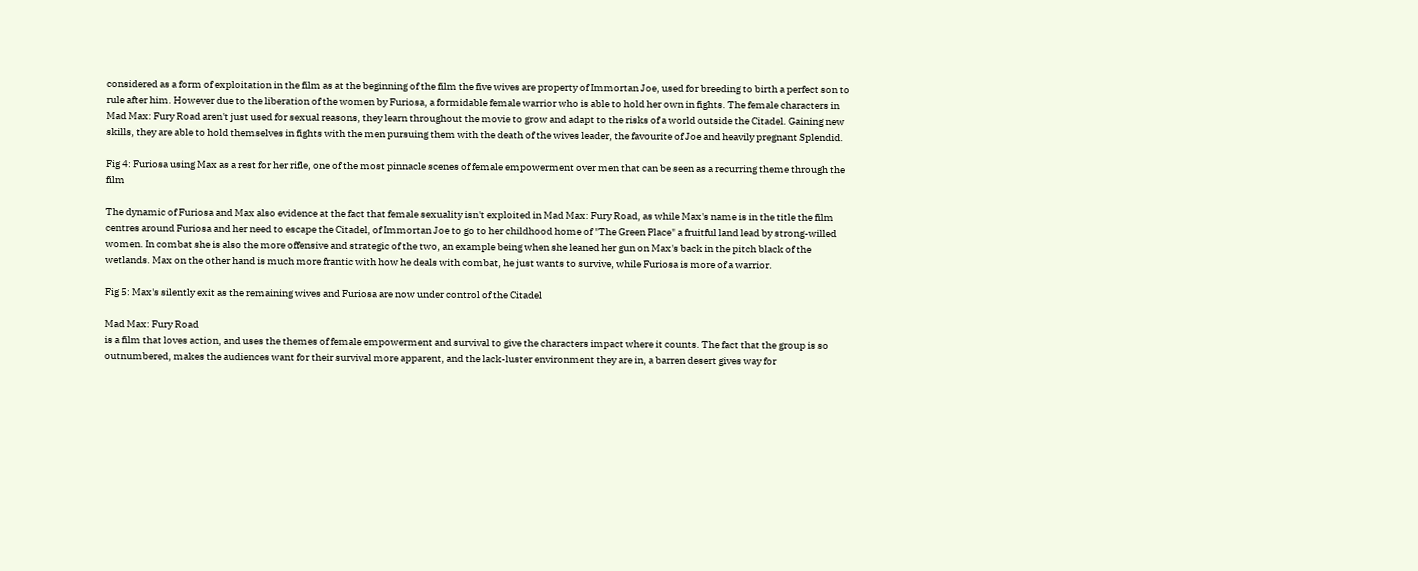considered as a form of exploitation in the film as at the beginning of the film the five wives are property of Immortan Joe, used for breeding to birth a perfect son to rule after him. However due to the liberation of the women by Furiosa, a formidable female warrior who is able to hold her own in fights. The female characters in Mad Max: Fury Road aren't just used for sexual reasons, they learn throughout the movie to grow and adapt to the risks of a world outside the Citadel. Gaining new skills, they are able to hold themselves in fights with the men pursuing them with the death of the wives leader, the favourite of Joe and heavily pregnant Splendid.

Fig 4: Furiosa using Max as a rest for her rifle, one of the most pinnacle scenes of female empowerment over men that can be seen as a recurring theme through the film

The dynamic of Furiosa and Max also evidence at the fact that female sexuality isn't exploited in Mad Max: Fury Road, as while Max's name is in the title the film centres around Furiosa and her need to escape the Citadel, of Immortan Joe to go to her childhood home of "The Green Place" a fruitful land lead by strong-willed women. In combat she is also the more offensive and strategic of the two, an example being when she leaned her gun on Max's back in the pitch black of the wetlands. Max on the other hand is much more frantic with how he deals with combat, he just wants to survive, while Furiosa is more of a warrior.

Fig 5: Max's silently exit as the remaining wives and Furiosa are now under control of the Citadel

Mad Max: Fury Road
is a film that loves action, and uses the themes of female empowerment and survival to give the characters impact where it counts. The fact that the group is so outnumbered, makes the audiences want for their survival more apparent, and the lack-luster environment they are in, a barren desert gives way for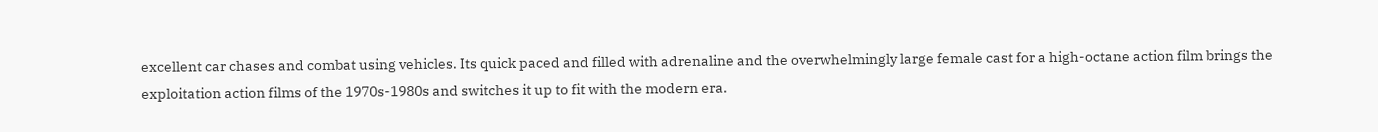excellent car chases and combat using vehicles. Its quick paced and filled with adrenaline and the overwhelmingly large female cast for a high-octane action film brings the exploitation action films of the 1970s-1980s and switches it up to fit with the modern era.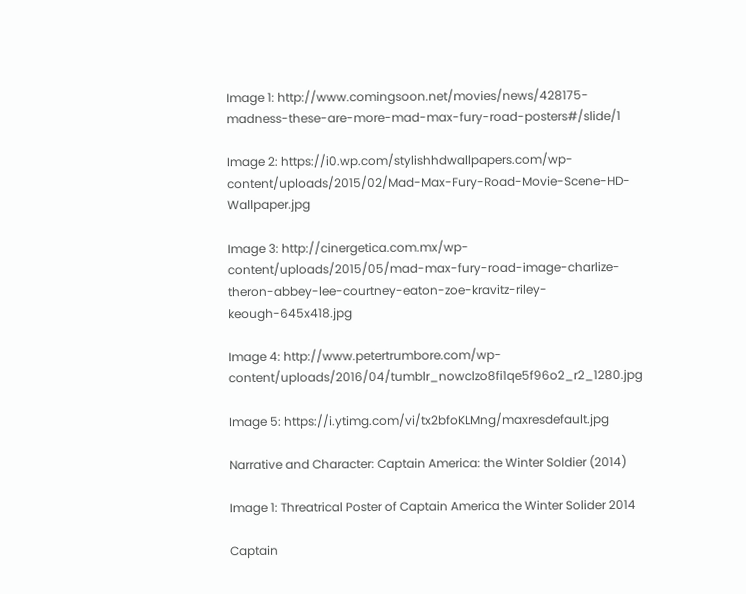Image 1: http://www.comingsoon.net/movies/news/428175-madness-these-are-more-mad-max-fury-road-posters#/slide/1

Image 2: https://i0.wp.com/stylishhdwallpapers.com/wp-content/uploads/2015/02/Mad-Max-Fury-Road-Movie-Scene-HD-Wallpaper.jpg

Image 3: http://cinergetica.com.mx/wp-content/uploads/2015/05/mad-max-fury-road-image-charlize-theron-abbey-lee-courtney-eaton-zoe-kravitz-riley-keough-645x418.jpg

Image 4: http://www.petertrumbore.com/wp-content/uploads/2016/04/tumblr_nowclzo8fi1qe5f96o2_r2_1280.jpg

Image 5: https://i.ytimg.com/vi/tx2bfoKLMng/maxresdefault.jpg

Narrative and Character: Captain America: the Winter Soldier (2014)

Image 1: Threatrical Poster of Captain America the Winter Solider 2014

Captain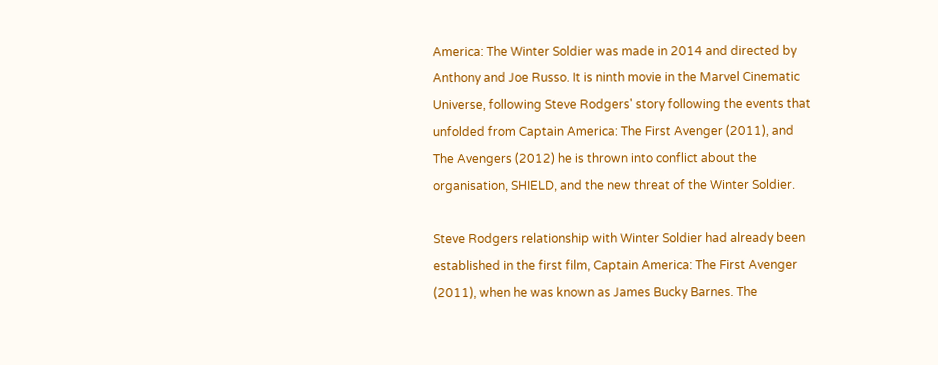America: The Winter Soldier was made in 2014 and directed by Anthony and Joe Russo. It is ninth movie in the Marvel Cinematic Universe, following Steve Rodgers' story following the events that unfolded from Captain America: The First Avenger (2011), and The Avengers (2012) he is thrown into conflict about the organisation, SHIELD, and the new threat of the Winter Soldier.

Steve Rodgers relationship with Winter Soldier had already been established in the first film, Captain America: The First Avenger (2011), when he was known as James Bucky Barnes. The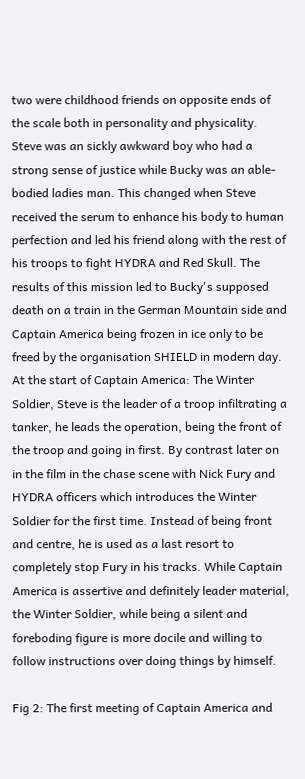two were childhood friends on opposite ends of the scale both in personality and physicality. Steve was an sickly awkward boy who had a strong sense of justice while Bucky was an able-bodied ladies man. This changed when Steve received the serum to enhance his body to human perfection and led his friend along with the rest of his troops to fight HYDRA and Red Skull. The results of this mission led to Bucky's supposed death on a train in the German Mountain side and Captain America being frozen in ice only to be freed by the organisation SHIELD in modern day.
At the start of Captain America: The Winter Soldier, Steve is the leader of a troop infiltrating a tanker, he leads the operation, being the front of the troop and going in first. By contrast later on in the film in the chase scene with Nick Fury and HYDRA officers which introduces the Winter Soldier for the first time. Instead of being front and centre, he is used as a last resort to completely stop Fury in his tracks. While Captain America is assertive and definitely leader material, the Winter Soldier, while being a silent and foreboding figure is more docile and willing to follow instructions over doing things by himself.

Fig 2: The first meeting of Captain America and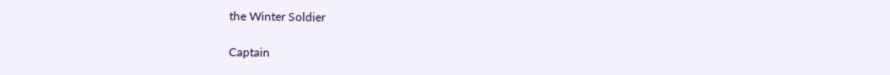the Winter Soldier

Captain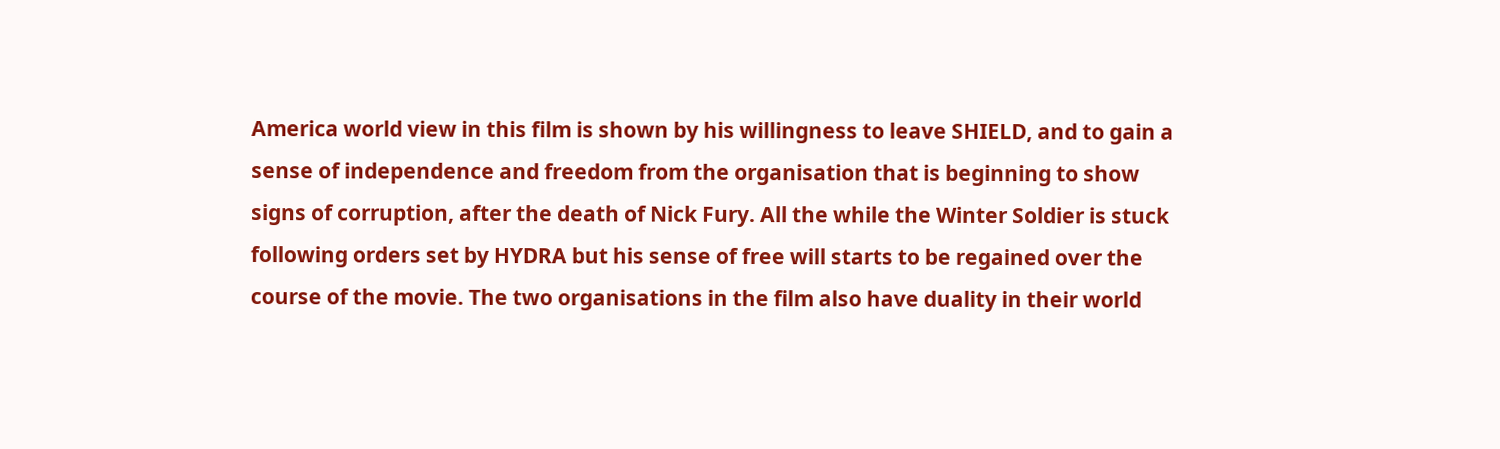America world view in this film is shown by his willingness to leave SHIELD, and to gain a sense of independence and freedom from the organisation that is beginning to show signs of corruption, after the death of Nick Fury. All the while the Winter Soldier is stuck following orders set by HYDRA but his sense of free will starts to be regained over the course of the movie. The two organisations in the film also have duality in their world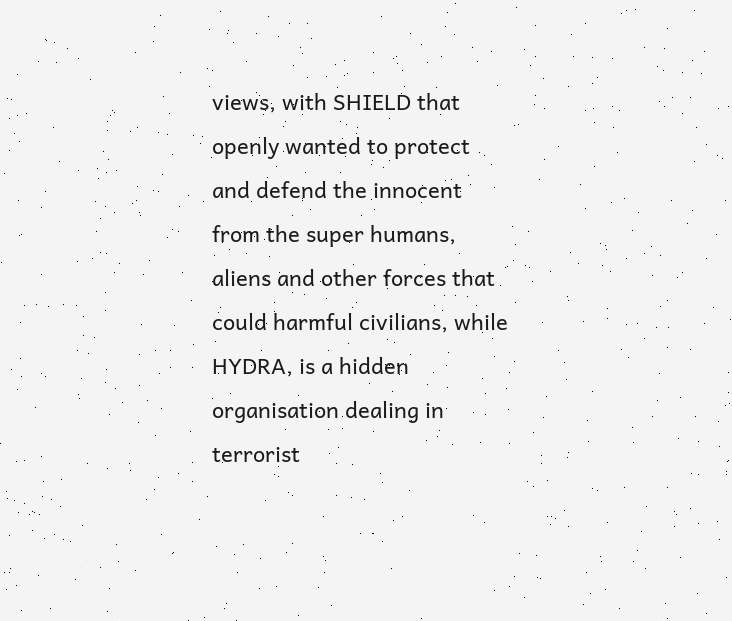views, with SHIELD that openly wanted to protect and defend the innocent from the super humans, aliens and other forces that could harmful civilians, while HYDRA, is a hidden organisation dealing in terrorist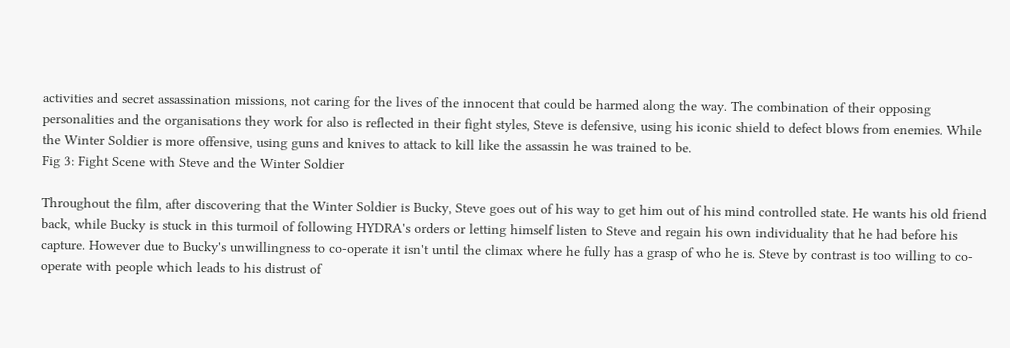activities and secret assassination missions, not caring for the lives of the innocent that could be harmed along the way. The combination of their opposing personalities and the organisations they work for also is reflected in their fight styles, Steve is defensive, using his iconic shield to defect blows from enemies. While the Winter Soldier is more offensive, using guns and knives to attack to kill like the assassin he was trained to be.
Fig 3: Fight Scene with Steve and the Winter Soldier

Throughout the film, after discovering that the Winter Soldier is Bucky, Steve goes out of his way to get him out of his mind controlled state. He wants his old friend back, while Bucky is stuck in this turmoil of following HYDRA's orders or letting himself listen to Steve and regain his own individuality that he had before his capture. However due to Bucky's unwillingness to co-operate it isn't until the climax where he fully has a grasp of who he is. Steve by contrast is too willing to co-operate with people which leads to his distrust of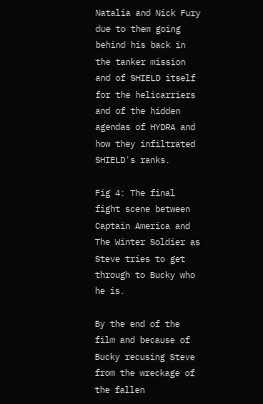Natalia and Nick Fury due to them going behind his back in the tanker mission and of SHIELD itself for the helicarriers and of the hidden agendas of HYDRA and how they infiltrated SHIELD's ranks.

Fig 4: The final fight scene between Captain America and The Winter Soldier as Steve tries to get through to Bucky who he is.

By the end of the film and because of Bucky recusing Steve from the wreckage of the fallen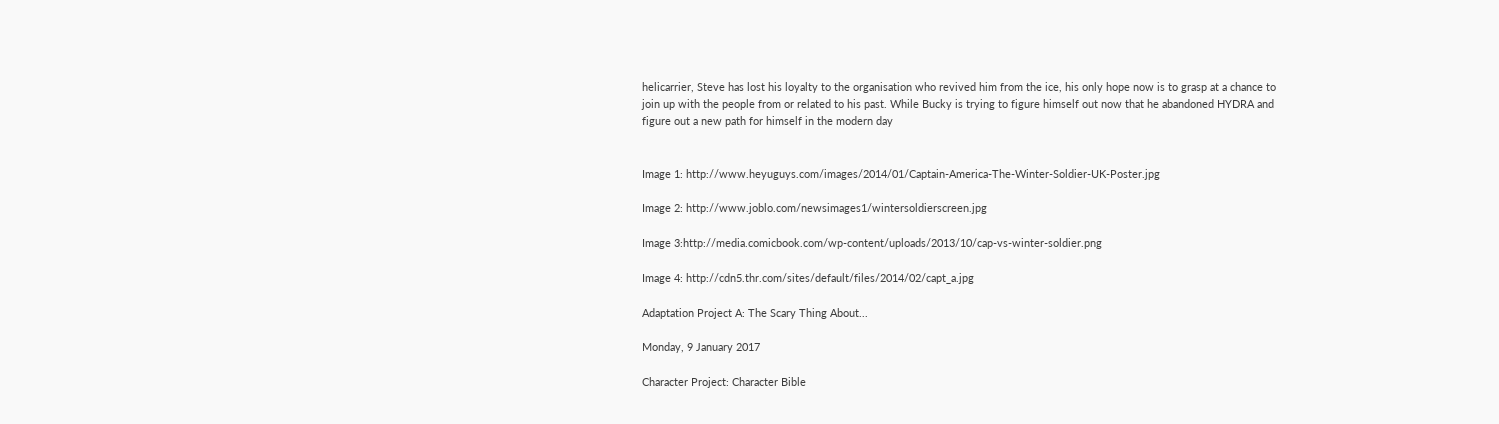helicarrier, Steve has lost his loyalty to the organisation who revived him from the ice, his only hope now is to grasp at a chance to join up with the people from or related to his past. While Bucky is trying to figure himself out now that he abandoned HYDRA and figure out a new path for himself in the modern day


Image 1: http://www.heyuguys.com/images/2014/01/Captain-America-The-Winter-Soldier-UK-Poster.jpg

Image 2: http://www.joblo.com/newsimages1/wintersoldierscreen.jpg

Image 3:http://media.comicbook.com/wp-content/uploads/2013/10/cap-vs-winter-soldier.png

Image 4: http://cdn5.thr.com/sites/default/files/2014/02/capt_a.jpg

Adaptation Project A: The Scary Thing About...

Monday, 9 January 2017

Character Project: Character Bible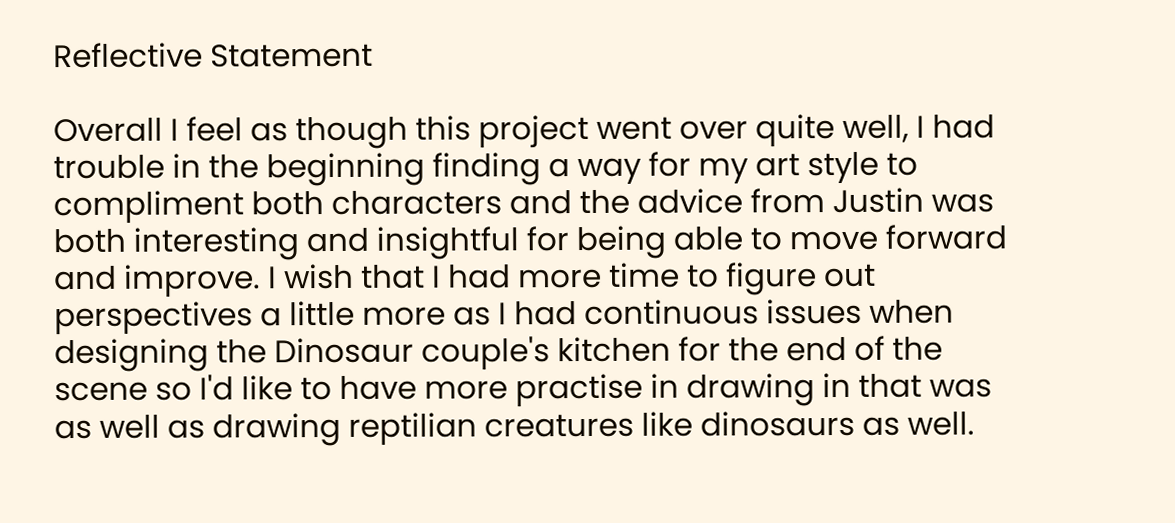Reflective Statement

Overall I feel as though this project went over quite well, I had trouble in the beginning finding a way for my art style to compliment both characters and the advice from Justin was both interesting and insightful for being able to move forward and improve. I wish that I had more time to figure out perspectives a little more as I had continuous issues when designing the Dinosaur couple's kitchen for the end of the scene so I'd like to have more practise in drawing in that was as well as drawing reptilian creatures like dinosaurs as well.